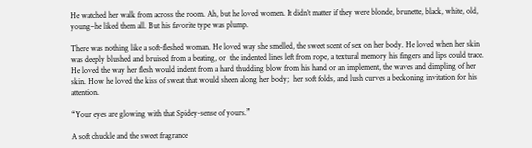He watched her walk from across the room. Ah, but he loved women. It didn’t matter if they were blonde, brunette, black, white, old, young–he liked them all. But his favorite type was plump.

There was nothing like a soft-fleshed woman. He loved way she smelled, the sweet scent of sex on her body. He loved when her skin was deeply blushed and bruised from a beating, or  the indented lines left from rope, a textural memory his fingers and lips could trace. He loved the way her flesh would indent from a hard thudding blow from his hand or an implement, the waves and dimpling of her skin. How he loved the kiss of sweat that would sheen along her body;  her soft folds, and lush curves a beckoning invitation for his attention.

“Your eyes are glowing with that Spidey-sense of yours.”

A soft chuckle and the sweet fragrance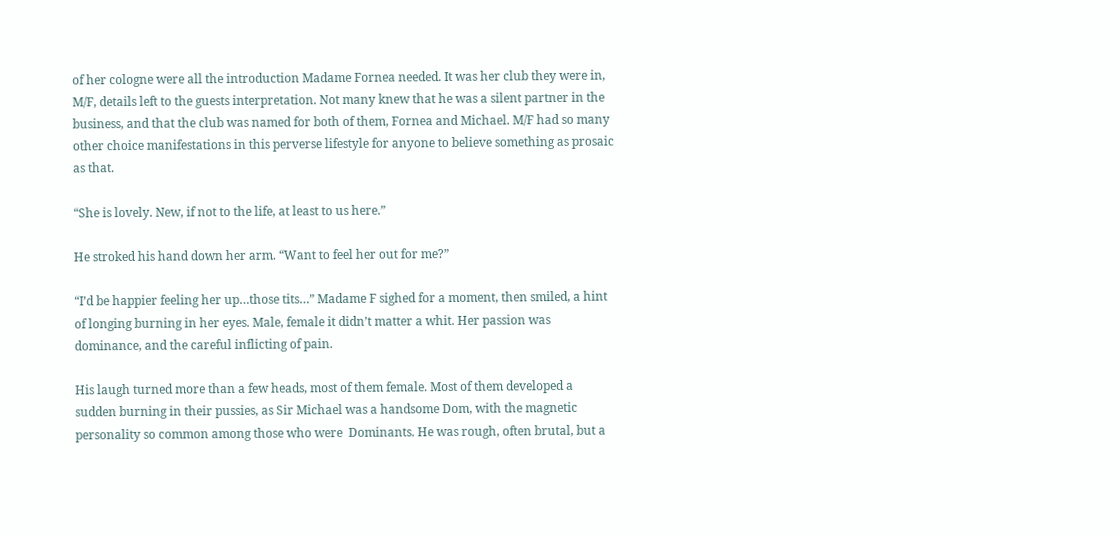of her cologne were all the introduction Madame Fornea needed. It was her club they were in, M/F, details left to the guests interpretation. Not many knew that he was a silent partner in the business, and that the club was named for both of them, Fornea and Michael. M/F had so many other choice manifestations in this perverse lifestyle for anyone to believe something as prosaic as that.

“She is lovely. New, if not to the life, at least to us here.”

He stroked his hand down her arm. “Want to feel her out for me?”

“I’d be happier feeling her up…those tits…” Madame F sighed for a moment, then smiled, a hint of longing burning in her eyes. Male, female it didn’t matter a whit. Her passion was dominance, and the careful inflicting of pain.

His laugh turned more than a few heads, most of them female. Most of them developed a sudden burning in their pussies, as Sir Michael was a handsome Dom, with the magnetic personality so common among those who were  Dominants. He was rough, often brutal, but a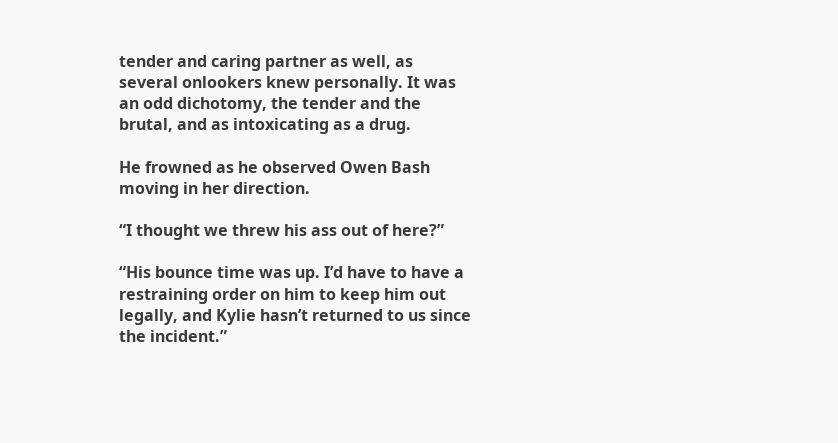tender and caring partner as well, as several onlookers knew personally. It was an odd dichotomy, the tender and the brutal, and as intoxicating as a drug.

He frowned as he observed Owen Bash moving in her direction.

“I thought we threw his ass out of here?”

“His bounce time was up. I’d have to have a restraining order on him to keep him out legally, and Kylie hasn’t returned to us since the incident.”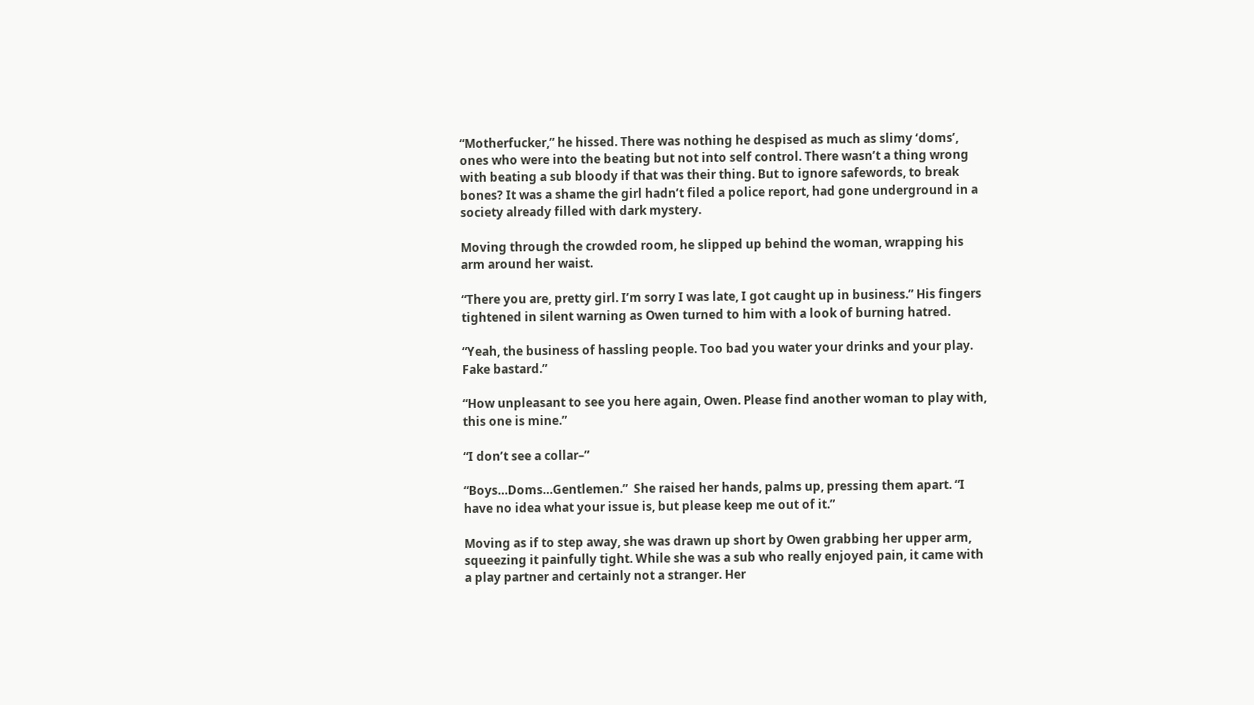“Motherfucker,” he hissed. There was nothing he despised as much as slimy ‘doms’, ones who were into the beating but not into self control. There wasn’t a thing wrong with beating a sub bloody if that was their thing. But to ignore safewords, to break bones? It was a shame the girl hadn’t filed a police report, had gone underground in a society already filled with dark mystery.

Moving through the crowded room, he slipped up behind the woman, wrapping his arm around her waist.

“There you are, pretty girl. I’m sorry I was late, I got caught up in business.” His fingers tightened in silent warning as Owen turned to him with a look of burning hatred.

“Yeah, the business of hassling people. Too bad you water your drinks and your play. Fake bastard.”

“How unpleasant to see you here again, Owen. Please find another woman to play with, this one is mine.”

“I don’t see a collar–”

“Boys…Doms…Gentlemen.”  She raised her hands, palms up, pressing them apart. “I have no idea what your issue is, but please keep me out of it.”

Moving as if to step away, she was drawn up short by Owen grabbing her upper arm, squeezing it painfully tight. While she was a sub who really enjoyed pain, it came with a play partner and certainly not a stranger. Her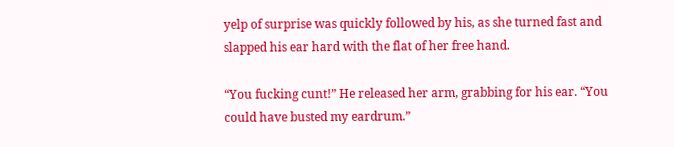yelp of surprise was quickly followed by his, as she turned fast and slapped his ear hard with the flat of her free hand.

“You fucking cunt!” He released her arm, grabbing for his ear. “You could have busted my eardrum.”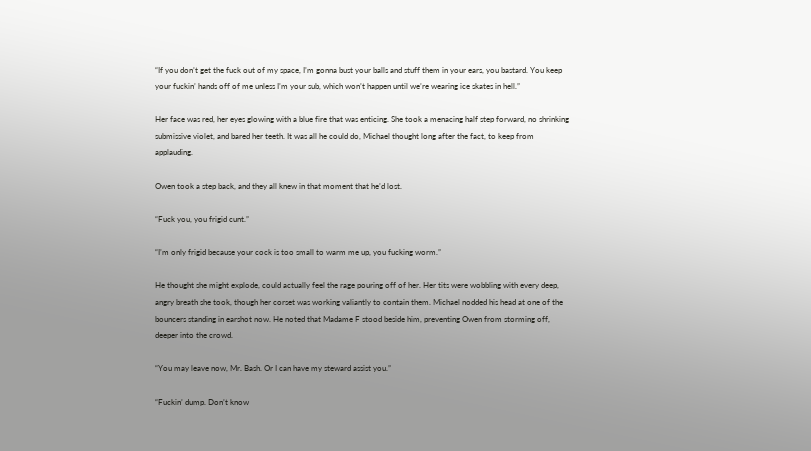“If you don’t get the fuck out of my space, I’m gonna bust your balls and stuff them in your ears, you bastard. You keep your fuckin’ hands off of me unless I’m your sub, which won’t happen until we’re wearing ice skates in hell.”

Her face was red, her eyes glowing with a blue fire that was enticing. She took a menacing half step forward, no shrinking submissive violet, and bared her teeth. It was all he could do, Michael thought long after the fact, to keep from applauding.

Owen took a step back, and they all knew in that moment that he’d lost.

“Fuck you, you frigid cunt.”

“I’m only frigid because your cock is too small to warm me up, you fucking worm.”

He thought she might explode, could actually feel the rage pouring off of her. Her tits were wobbling with every deep, angry breath she took, though her corset was working valiantly to contain them. Michael nodded his head at one of the bouncers standing in earshot now. He noted that Madame F stood beside him, preventing Owen from storming off, deeper into the crowd.

“You may leave now, Mr. Bash. Or I can have my steward assist you.”

“Fuckin’ dump. Don’t know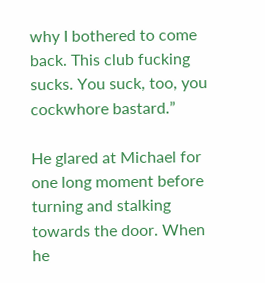why I bothered to come back. This club fucking sucks. You suck, too, you cockwhore bastard.”

He glared at Michael for one long moment before turning and stalking towards the door. When he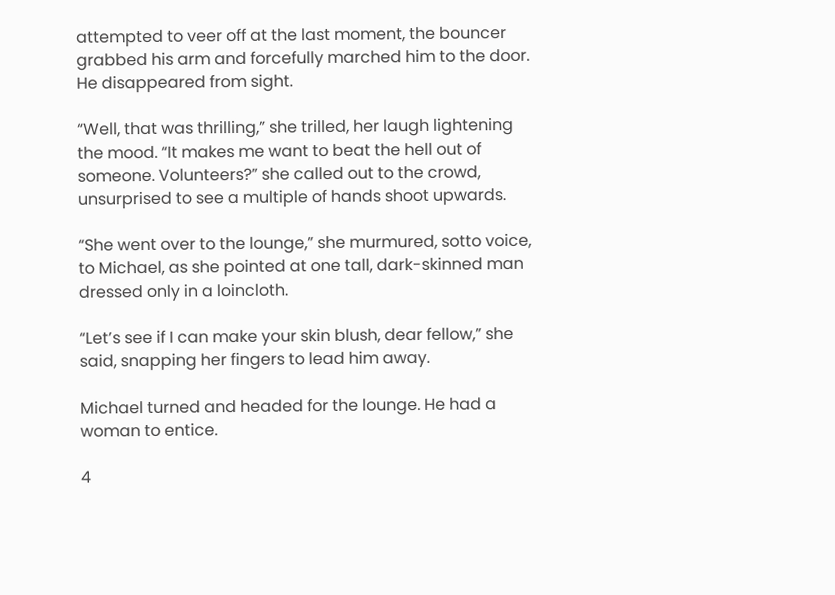attempted to veer off at the last moment, the bouncer grabbed his arm and forcefully marched him to the door. He disappeared from sight.

“Well, that was thrilling,” she trilled, her laugh lightening the mood. “It makes me want to beat the hell out of someone. Volunteers?” she called out to the crowd, unsurprised to see a multiple of hands shoot upwards.

“She went over to the lounge,” she murmured, sotto voice, to Michael, as she pointed at one tall, dark-skinned man dressed only in a loincloth.

“Let’s see if I can make your skin blush, dear fellow,” she said, snapping her fingers to lead him away.

Michael turned and headed for the lounge. He had a woman to entice.

4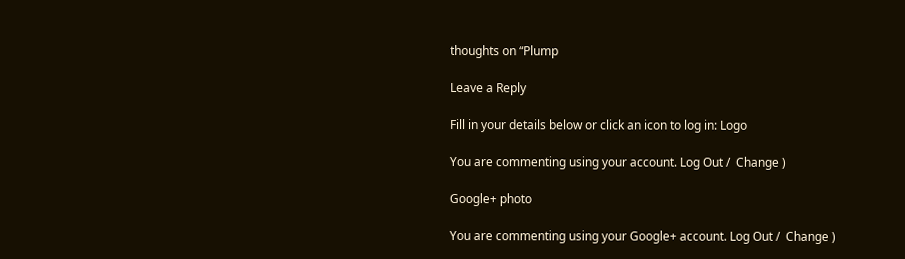thoughts on “Plump

Leave a Reply

Fill in your details below or click an icon to log in: Logo

You are commenting using your account. Log Out /  Change )

Google+ photo

You are commenting using your Google+ account. Log Out /  Change )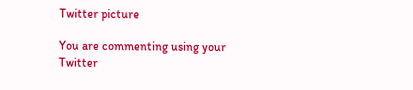Twitter picture

You are commenting using your Twitter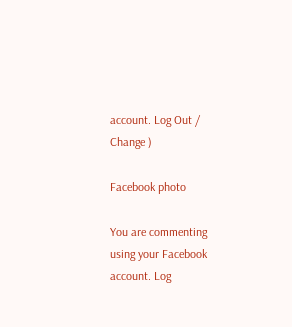account. Log Out /  Change )

Facebook photo

You are commenting using your Facebook account. Log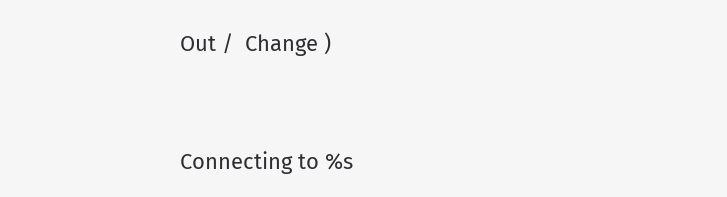Out /  Change )


Connecting to %s